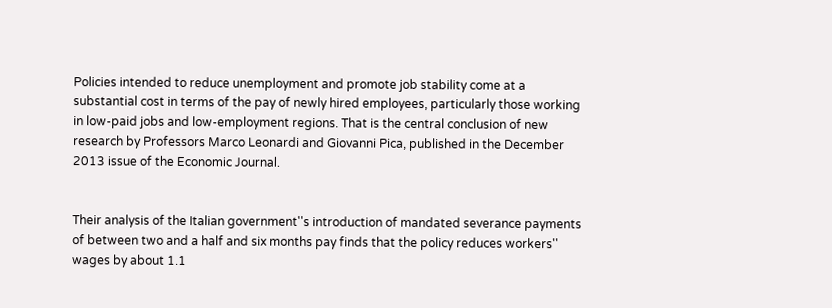Policies intended to reduce unemployment and promote job stability come at a substantial cost in terms of the pay of newly hired employees, particularly those working in low-paid jobs and low-employment regions. That is the central conclusion of new research by Professors Marco Leonardi and Giovanni Pica, published in the December 2013 issue of the Economic Journal.


Their analysis of the Italian government''s introduction of mandated severance payments of between two and a half and six months pay finds that the policy reduces workers'' wages by about 1.1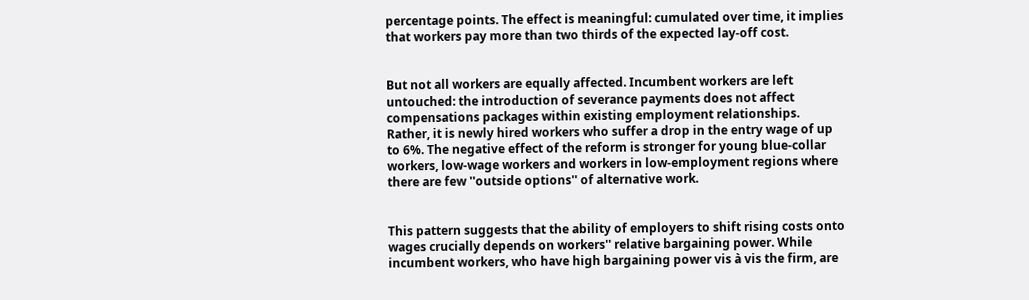percentage points. The effect is meaningful: cumulated over time, it implies that workers pay more than two thirds of the expected lay-off cost.


But not all workers are equally affected. Incumbent workers are left untouched: the introduction of severance payments does not affect compensations packages within existing employment relationships. Rather, it is newly hired workers who suffer a drop in the entry wage of up to 6%. The negative effect of the reform is stronger for young blue-collar workers, low-wage workers and workers in low-employment regions where there are few ''outside options'' of alternative work.


This pattern suggests that the ability of employers to shift rising costs onto wages crucially depends on workers'' relative bargaining power. While incumbent workers, who have high bargaining power vis à vis the firm, are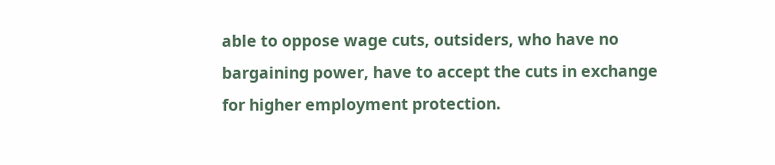able to oppose wage cuts, outsiders, who have no bargaining power, have to accept the cuts in exchange for higher employment protection.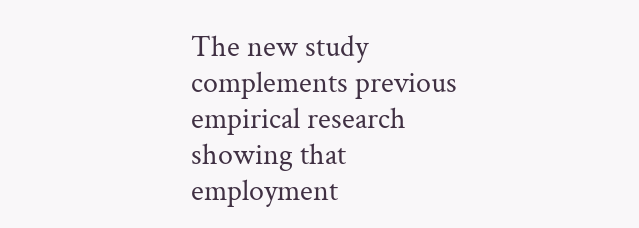The new study complements previous empirical research showing that employment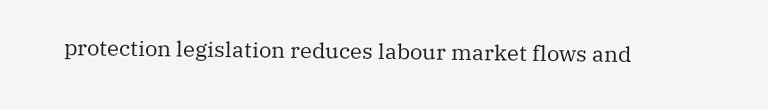protection legislation reduces labour market flows and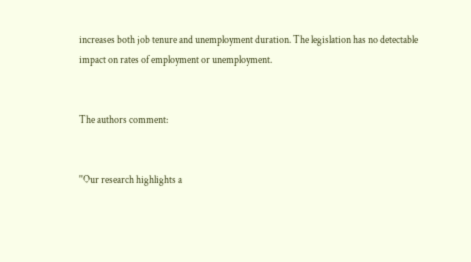increases both job tenure and unemployment duration. The legislation has no detectable impact on rates of employment or unemployment.


The authors comment:


''Our research highlights a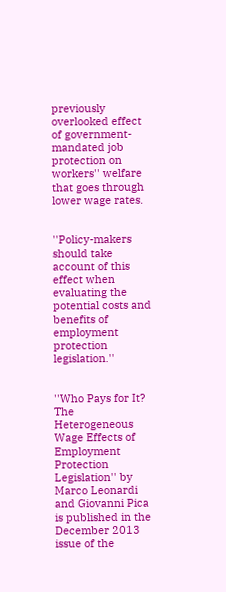previously overlooked effect of government-mandated job protection on workers'' welfare that goes through lower wage rates.


''Policy-makers should take account of this effect when evaluating the potential costs and benefits of employment protection legislation.''


''Who Pays for It? The Heterogeneous Wage Effects of Employment Protection Legislation'' by Marco Leonardi and Giovanni Pica is published in the December 2013 issue of the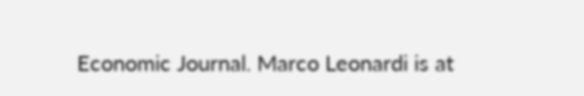Economic Journal. Marco Leonardi is at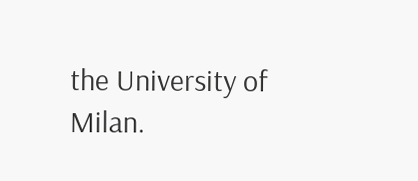the University of Milan.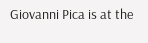Giovanni Pica is at the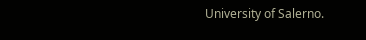University of Salerno.